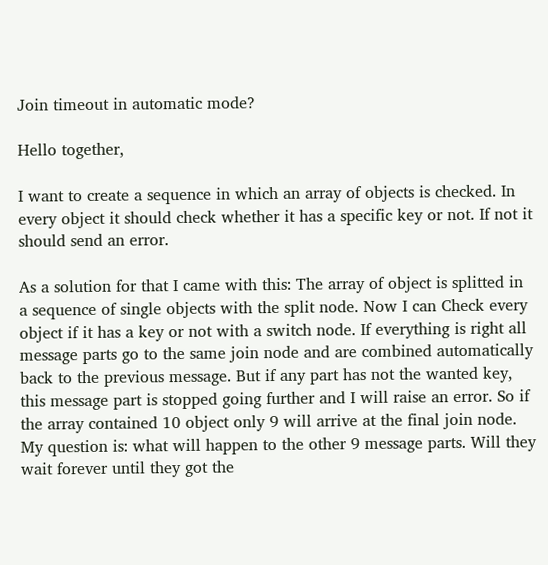Join timeout in automatic mode?

Hello together,

I want to create a sequence in which an array of objects is checked. In every object it should check whether it has a specific key or not. If not it should send an error.

As a solution for that I came with this: The array of object is splitted in a sequence of single objects with the split node. Now I can Check every object if it has a key or not with a switch node. If everything is right all message parts go to the same join node and are combined automatically back to the previous message. But if any part has not the wanted key, this message part is stopped going further and I will raise an error. So if the array contained 10 object only 9 will arrive at the final join node.
My question is: what will happen to the other 9 message parts. Will they wait forever until they got the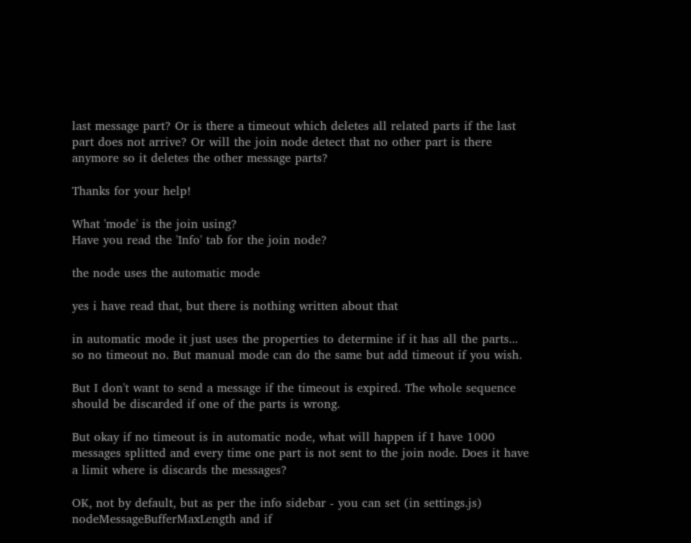last message part? Or is there a timeout which deletes all related parts if the last part does not arrive? Or will the join node detect that no other part is there anymore so it deletes the other message parts?

Thanks for your help!

What 'mode' is the join using?
Have you read the 'Info' tab for the join node?

the node uses the automatic mode

yes i have read that, but there is nothing written about that

in automatic mode it just uses the properties to determine if it has all the parts... so no timeout no. But manual mode can do the same but add timeout if you wish.

But I don't want to send a message if the timeout is expired. The whole sequence should be discarded if one of the parts is wrong.

But okay if no timeout is in automatic node, what will happen if I have 1000 messages splitted and every time one part is not sent to the join node. Does it have a limit where is discards the messages?

OK, not by default, but as per the info sidebar - you can set (in settings.js) nodeMessageBufferMaxLength and if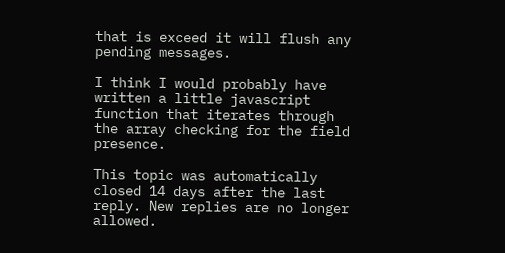that is exceed it will flush any pending messages.

I think I would probably have written a little javascript function that iterates through the array checking for the field presence.

This topic was automatically closed 14 days after the last reply. New replies are no longer allowed.